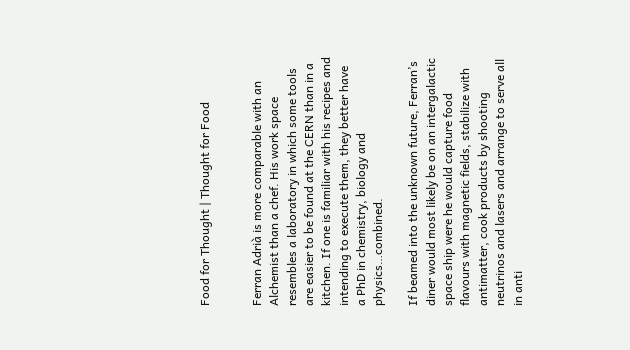Food for Thought | Thought for Food


Ferran Adrià is more comparable with an Alchemist than a chef. His work space resembles a laboratory in which some tools are easier to be found at the CERN than in a kitchen. If one is familiar with his recipes and intending to execute them, they better have a PhD in chemistry, biology and physics…combined.

If beamed into the unknown future, Ferran’s diner would most likely be on an intergalactic space ship were he would capture food flavours with magnetic fields, stabilize with antimatter, cook products by shooting neutrinos and lasers and arrange to serve all in anti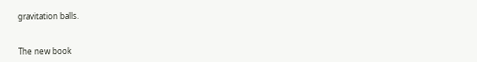gravitation balls.


The new book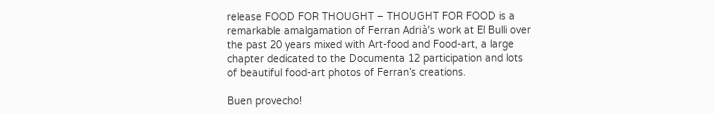release FOOD FOR THOUGHT – THOUGHT FOR FOOD is a remarkable amalgamation of Ferran Adrià’s work at El Bulli over the past 20 years mixed with Art-food and Food-art, a large chapter dedicated to the Documenta 12 participation and lots of beautiful food-art photos of Ferran’s creations.

Buen provecho!